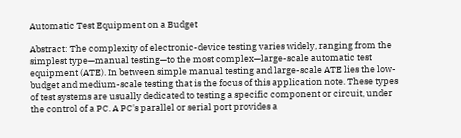Automatic Test Equipment on a Budget

Abstract: The complexity of electronic-device testing varies widely, ranging from the simplest type—manual testing—to the most complex—large-scale automatic test equipment (ATE). In between simple manual testing and large-scale ATE lies the low-budget and medium-scale testing that is the focus of this application note. These types of test systems are usually dedicated to testing a specific component or circuit, under the control of a PC. A PC's parallel or serial port provides a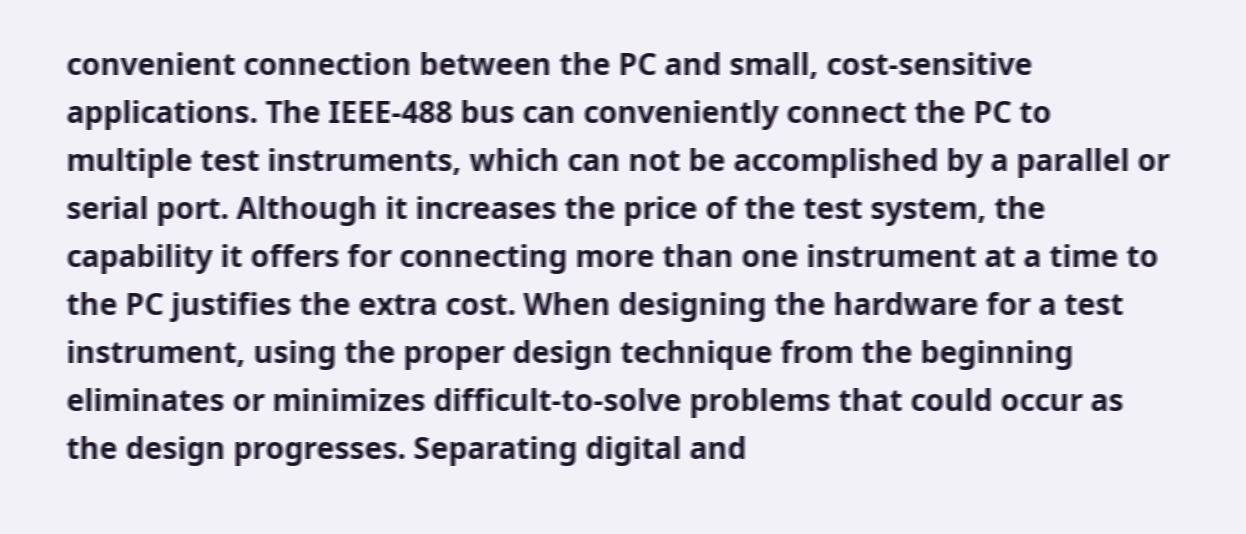convenient connection between the PC and small, cost-sensitive applications. The IEEE-488 bus can conveniently connect the PC to multiple test instruments, which can not be accomplished by a parallel or serial port. Although it increases the price of the test system, the capability it offers for connecting more than one instrument at a time to the PC justifies the extra cost. When designing the hardware for a test instrument, using the proper design technique from the beginning eliminates or minimizes difficult-to-solve problems that could occur as the design progresses. Separating digital and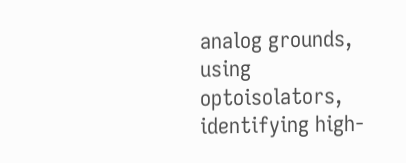analog grounds, using optoisolators, identifying high-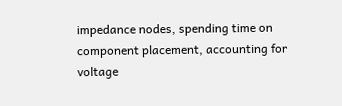impedance nodes, spending time on component placement, accounting for voltage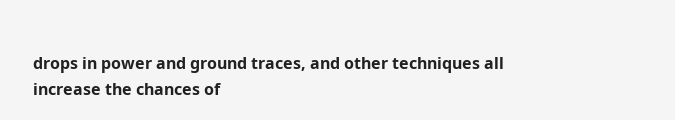drops in power and ground traces, and other techniques all increase the chances of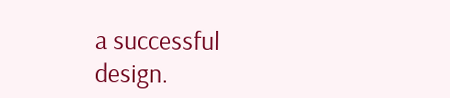a successful design.